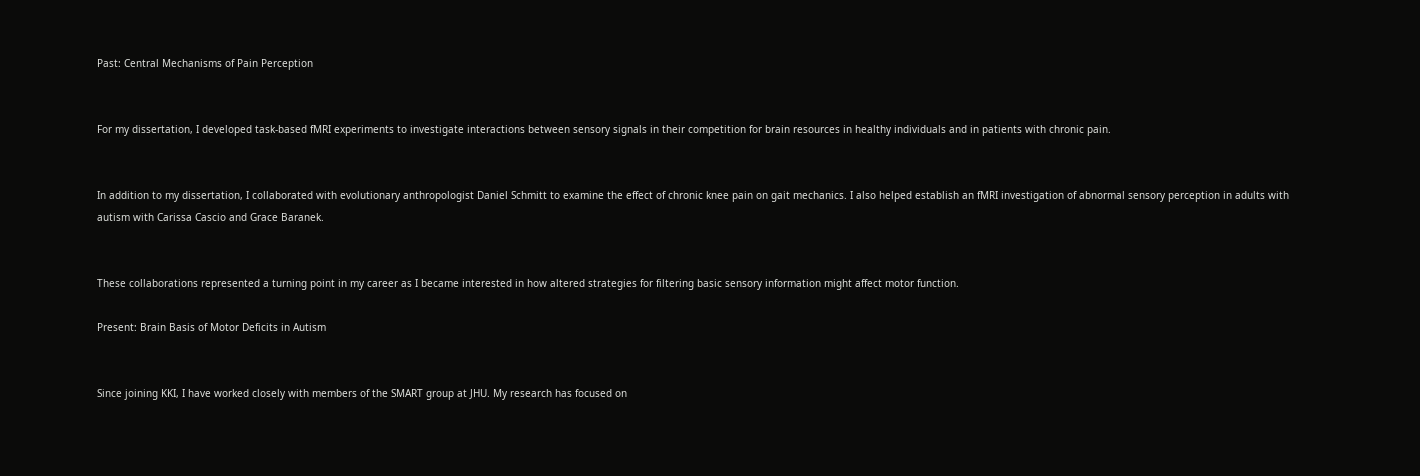Past: Central Mechanisms of Pain Perception


For my dissertation, I developed task-based fMRI experiments to investigate interactions between sensory signals in their competition for brain resources in healthy individuals and in patients with chronic pain.


In addition to my dissertation, I collaborated with evolutionary anthropologist Daniel Schmitt to examine the effect of chronic knee pain on gait mechanics. I also helped establish an fMRI investigation of abnormal sensory perception in adults with autism with Carissa Cascio and Grace Baranek.


These collaborations represented a turning point in my career as I became interested in how altered strategies for filtering basic sensory information might affect motor function.

Present: Brain Basis of Motor Deficits in Autism


Since joining KKI, I have worked closely with members of the SMART group at JHU. My research has focused on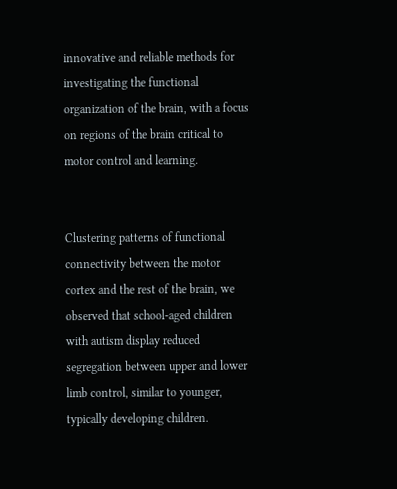innovative and reliable methods for investigating the functional organization of the brain, with a focus on regions of the brain critical to motor control and learning.


Clustering patterns of functional connectivity between the motor cortex and the rest of the brain, we observed that school-aged children with autism display reduced segregation between upper and lower limb control, similar to younger, typically developing children.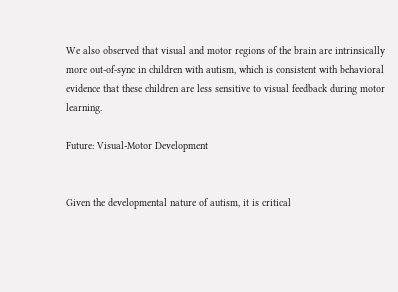We also observed that visual and motor regions of the brain are intrinsically more out-of-sync in children with autism, which is consistent with behavioral evidence that these children are less sensitive to visual feedback during motor learning.

Future: Visual-Motor Development


Given the developmental nature of autism, it is critical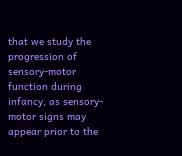that we study the progression of sensory-motor function during infancy, as sensory-motor signs may appear prior to the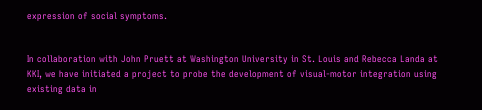expression of social symptoms.


In collaboration with John Pruett at Washington University in St. Louis and Rebecca Landa at KKI, we have initiated a project to probe the development of visual-motor integration using existing data in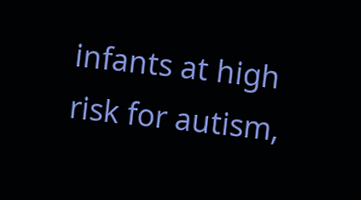infants at high risk for autism,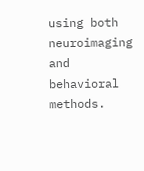using both neuroimaging and behavioral methods.